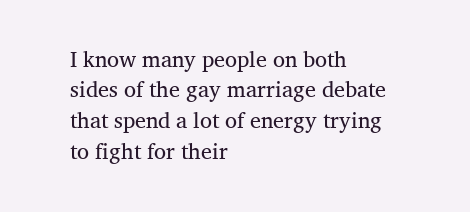I know many people on both sides of the gay marriage debate that spend a lot of energy trying to fight for their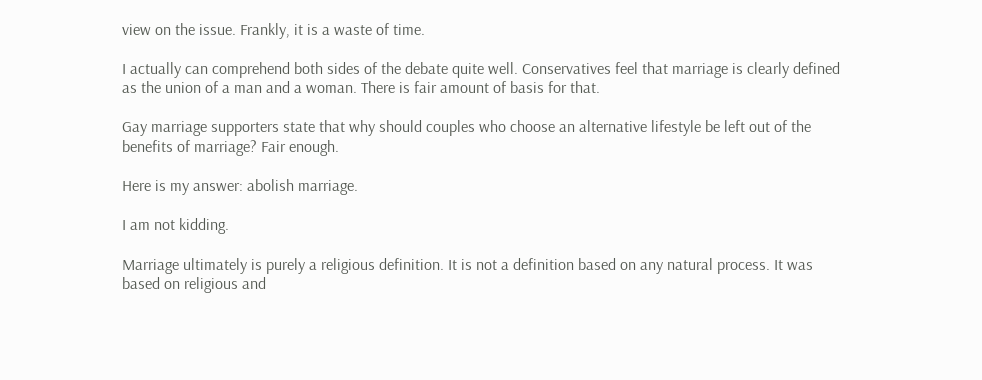view on the issue. Frankly, it is a waste of time.

I actually can comprehend both sides of the debate quite well. Conservatives feel that marriage is clearly defined as the union of a man and a woman. There is fair amount of basis for that.

Gay marriage supporters state that why should couples who choose an alternative lifestyle be left out of the benefits of marriage? Fair enough.

Here is my answer: abolish marriage.

I am not kidding.

Marriage ultimately is purely a religious definition. It is not a definition based on any natural process. It was based on religious and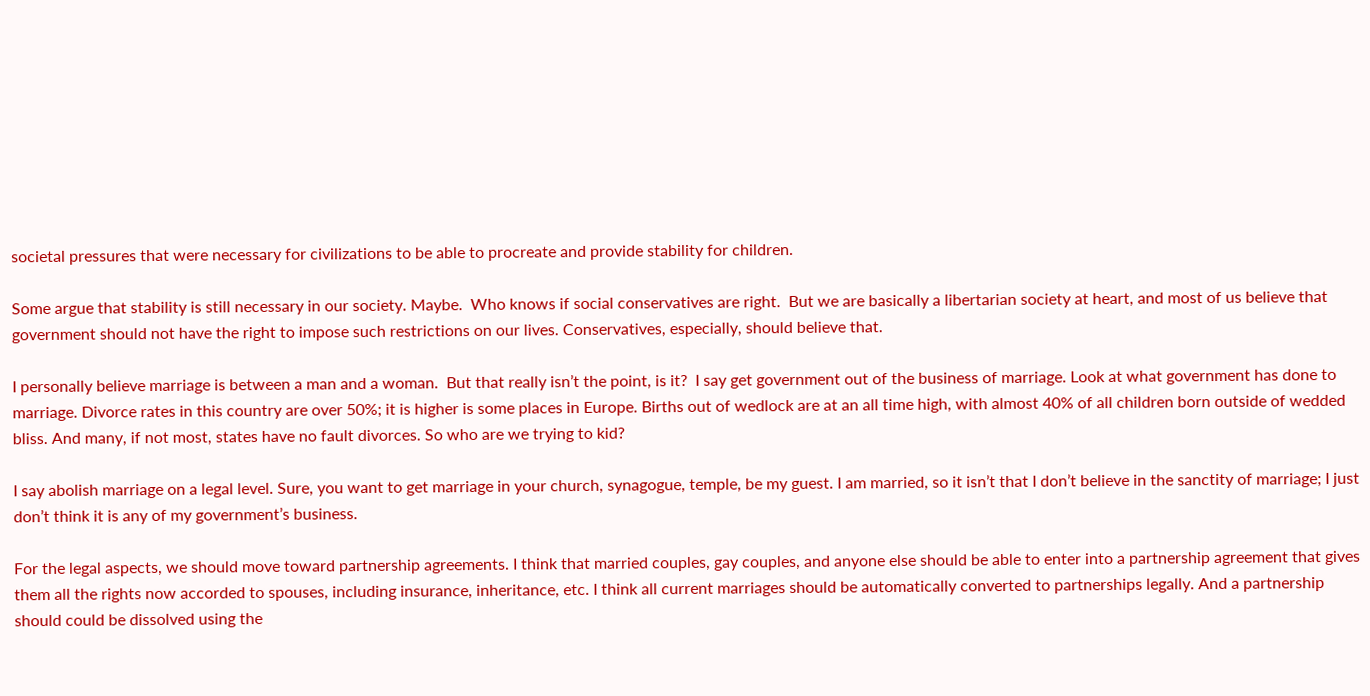societal pressures that were necessary for civilizations to be able to procreate and provide stability for children.

Some argue that stability is still necessary in our society. Maybe.  Who knows if social conservatives are right.  But we are basically a libertarian society at heart, and most of us believe that government should not have the right to impose such restrictions on our lives. Conservatives, especially, should believe that.

I personally believe marriage is between a man and a woman.  But that really isn’t the point, is it?  I say get government out of the business of marriage. Look at what government has done to marriage. Divorce rates in this country are over 50%; it is higher is some places in Europe. Births out of wedlock are at an all time high, with almost 40% of all children born outside of wedded bliss. And many, if not most, states have no fault divorces. So who are we trying to kid?

I say abolish marriage on a legal level. Sure, you want to get marriage in your church, synagogue, temple, be my guest. I am married, so it isn’t that I don’t believe in the sanctity of marriage; I just don’t think it is any of my government’s business.

For the legal aspects, we should move toward partnership agreements. I think that married couples, gay couples, and anyone else should be able to enter into a partnership agreement that gives them all the rights now accorded to spouses, including insurance, inheritance, etc. I think all current marriages should be automatically converted to partnerships legally. And a partnership should could be dissolved using the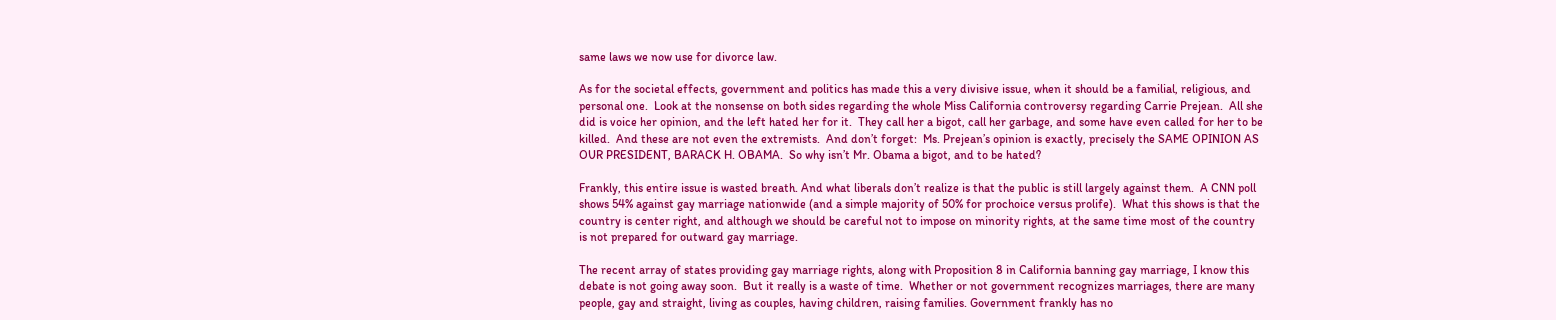same laws we now use for divorce law.

As for the societal effects, government and politics has made this a very divisive issue, when it should be a familial, religious, and personal one.  Look at the nonsense on both sides regarding the whole Miss California controversy regarding Carrie Prejean.  All she did is voice her opinion, and the left hated her for it.  They call her a bigot, call her garbage, and some have even called for her to be killed.  And these are not even the extremists.  And don’t forget:  Ms. Prejean’s opinion is exactly, precisely the SAME OPINION AS OUR PRESIDENT, BARACK H. OBAMA.  So why isn’t Mr. Obama a bigot, and to be hated?

Frankly, this entire issue is wasted breath. And what liberals don’t realize is that the public is still largely against them.  A CNN poll shows 54% against gay marriage nationwide (and a simple majority of 50% for prochoice versus prolife).  What this shows is that the country is center right, and although we should be careful not to impose on minority rights, at the same time most of the country is not prepared for outward gay marriage.

The recent array of states providing gay marriage rights, along with Proposition 8 in California banning gay marriage, I know this debate is not going away soon.  But it really is a waste of time.  Whether or not government recognizes marriages, there are many people, gay and straight, living as couples, having children, raising families. Government frankly has no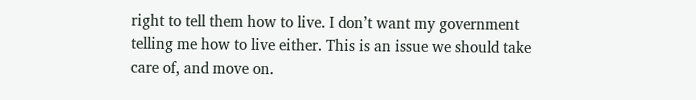right to tell them how to live. I don’t want my government telling me how to live either. This is an issue we should take care of, and move on.